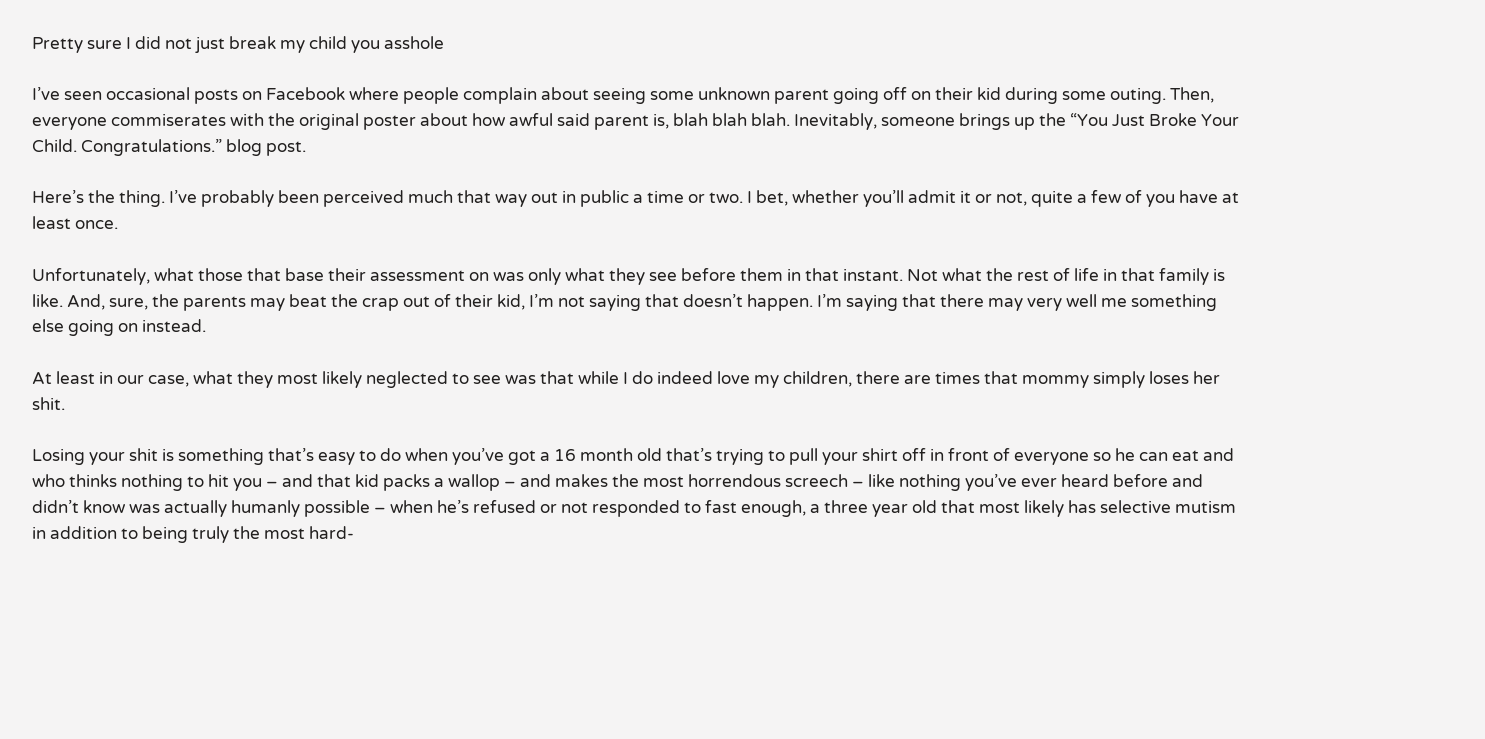Pretty sure I did not just break my child you asshole

I’ve seen occasional posts on Facebook where people complain about seeing some unknown parent going off on their kid during some outing. Then, everyone commiserates with the original poster about how awful said parent is, blah blah blah. Inevitably, someone brings up the “You Just Broke Your Child. Congratulations.” blog post.

Here’s the thing. I’ve probably been perceived much that way out in public a time or two. I bet, whether you’ll admit it or not, quite a few of you have at least once.

Unfortunately, what those that base their assessment on was only what they see before them in that instant. Not what the rest of life in that family is like. And, sure, the parents may beat the crap out of their kid, I’m not saying that doesn’t happen. I’m saying that there may very well me something else going on instead.

At least in our case, what they most likely neglected to see was that while I do indeed love my children, there are times that mommy simply loses her shit.

Losing your shit is something that’s easy to do when you’ve got a 16 month old that’s trying to pull your shirt off in front of everyone so he can eat and who thinks nothing to hit you – and that kid packs a wallop – and makes the most horrendous screech – like nothing you’ve ever heard before and didn’t know was actually humanly possible – when he’s refused or not responded to fast enough, a three year old that most likely has selective mutism in addition to being truly the most hard-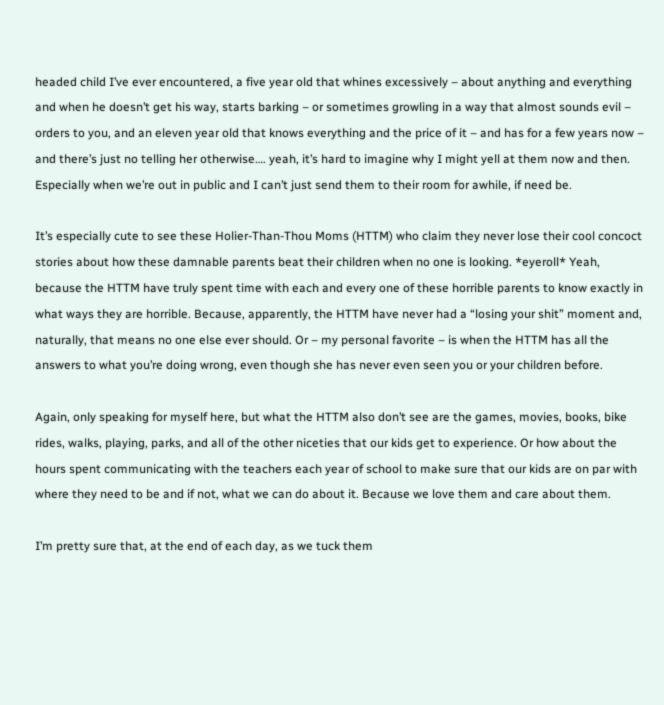headed child I’ve ever encountered, a five year old that whines excessively – about anything and everything and when he doesn’t get his way, starts barking – or sometimes growling in a way that almost sounds evil – orders to you, and an eleven year old that knows everything and the price of it – and has for a few years now – and there’s just no telling her otherwise…. yeah, it’s hard to imagine why I might yell at them now and then. Especially when we’re out in public and I can’t just send them to their room for awhile, if need be.

It’s especially cute to see these Holier-Than-Thou Moms (HTTM) who claim they never lose their cool concoct stories about how these damnable parents beat their children when no one is looking. *eyeroll* Yeah, because the HTTM have truly spent time with each and every one of these horrible parents to know exactly in what ways they are horrible. Because, apparently, the HTTM have never had a “losing your shit” moment and, naturally, that means no one else ever should. Or – my personal favorite – is when the HTTM has all the answers to what you’re doing wrong, even though she has never even seen you or your children before.

Again, only speaking for myself here, but what the HTTM also don’t see are the games, movies, books, bike rides, walks, playing, parks, and all of the other niceties that our kids get to experience. Or how about the hours spent communicating with the teachers each year of school to make sure that our kids are on par with where they need to be and if not, what we can do about it. Because we love them and care about them.

I’m pretty sure that, at the end of each day, as we tuck them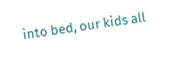into bed, our kids all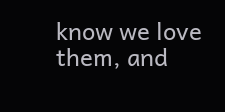know we love them, and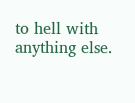to hell with anything else.